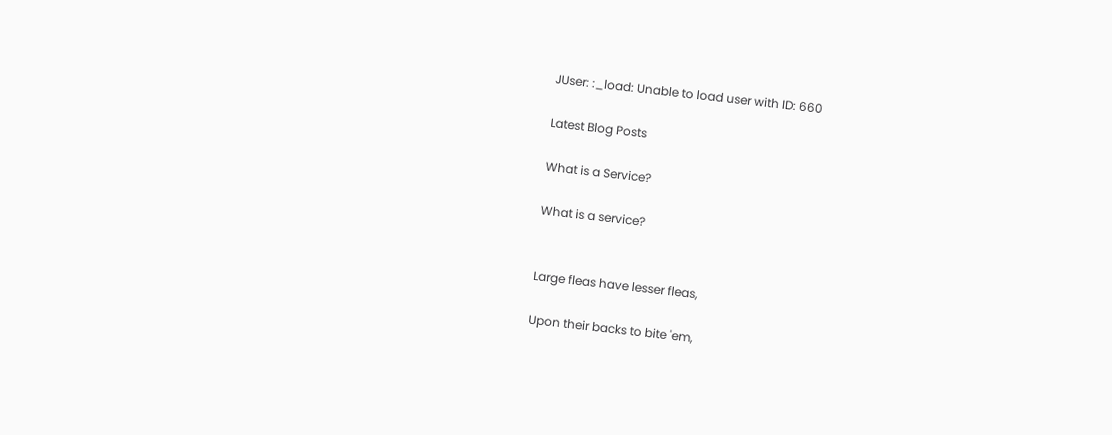JUser: :_load: Unable to load user with ID: 660

Latest Blog Posts

What is a Service?

What is a service?


Large fleas have lesser fleas,

Upon their backs to bite 'em,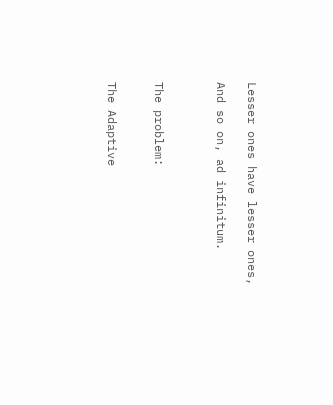Lesser ones have lesser ones,

And so on, ad infinitum.



The problem:


The Adaptive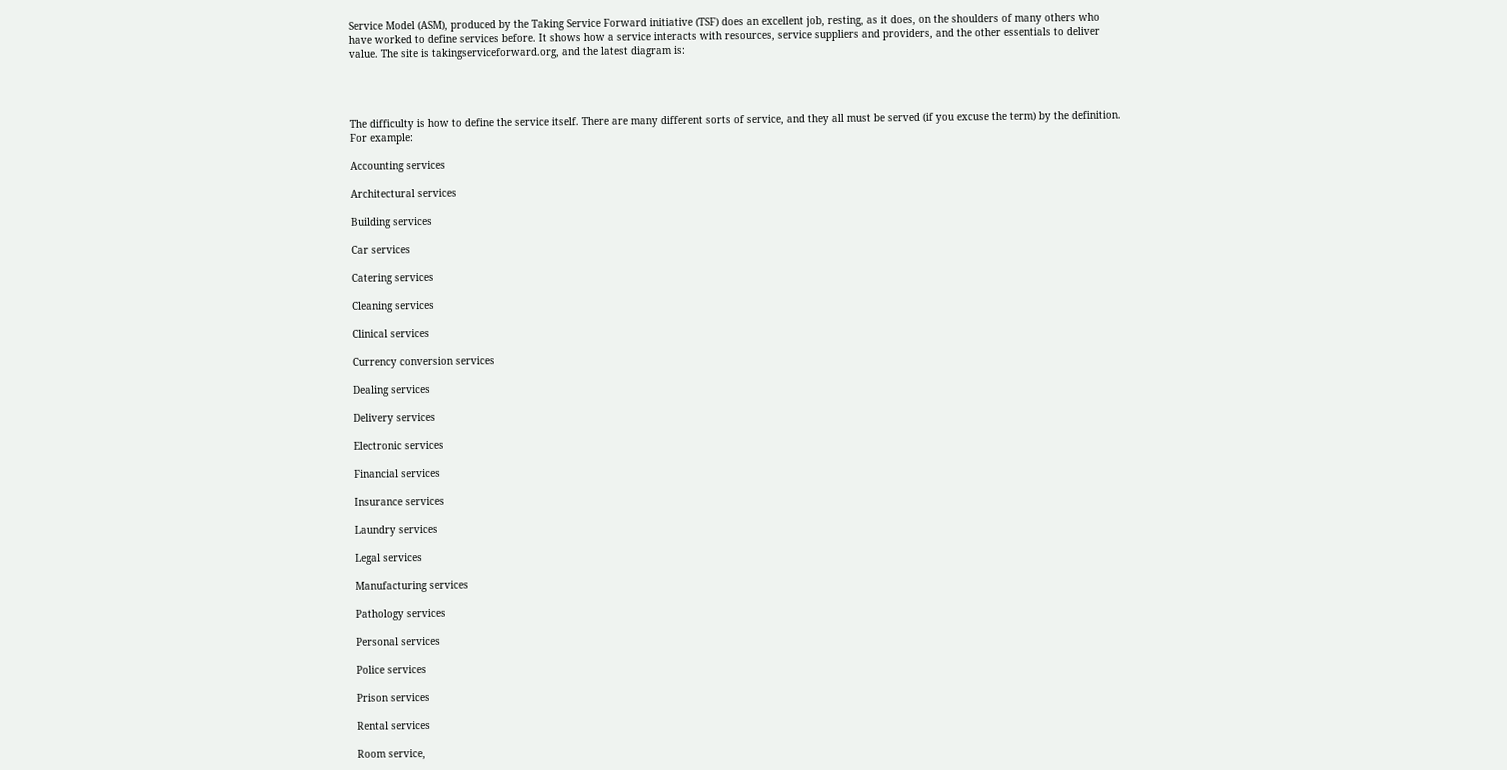Service Model (ASM), produced by the Taking Service Forward initiative (TSF) does an excellent job, resting, as it does, on the shoulders of many others who have worked to define services before. It shows how a service interacts with resources, service suppliers and providers, and the other essentials to deliver value. The site is takingserviceforward.org, and the latest diagram is:




The difficulty is how to define the service itself. There are many different sorts of service, and they all must be served (if you excuse the term) by the definition. For example:

Accounting services

Architectural services

Building services

Car services

Catering services

Cleaning services

Clinical services

Currency conversion services

Dealing services

Delivery services

Electronic services

Financial services

Insurance services

Laundry services

Legal services

Manufacturing services

Pathology services

Personal services

Police services

Prison services

Rental services

Room service,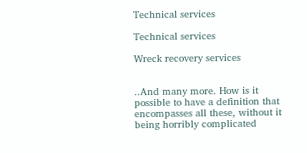Technical services

Technical services

Wreck recovery services


..And many more. How is it possible to have a definition that encompasses all these, without it being horribly complicated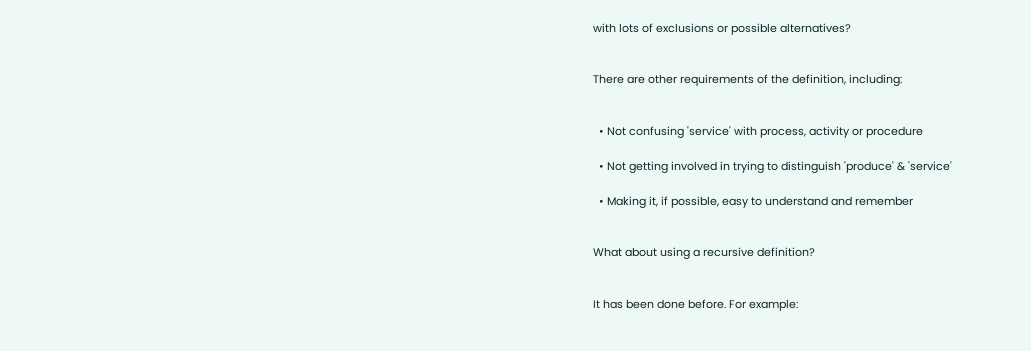with lots of exclusions or possible alternatives?


There are other requirements of the definition, including:


  • Not confusing 'service' with process, activity or procedure

  • Not getting involved in trying to distinguish 'produce' & 'service'

  • Making it, if possible, easy to understand and remember


What about using a recursive definition?


It has been done before. For example: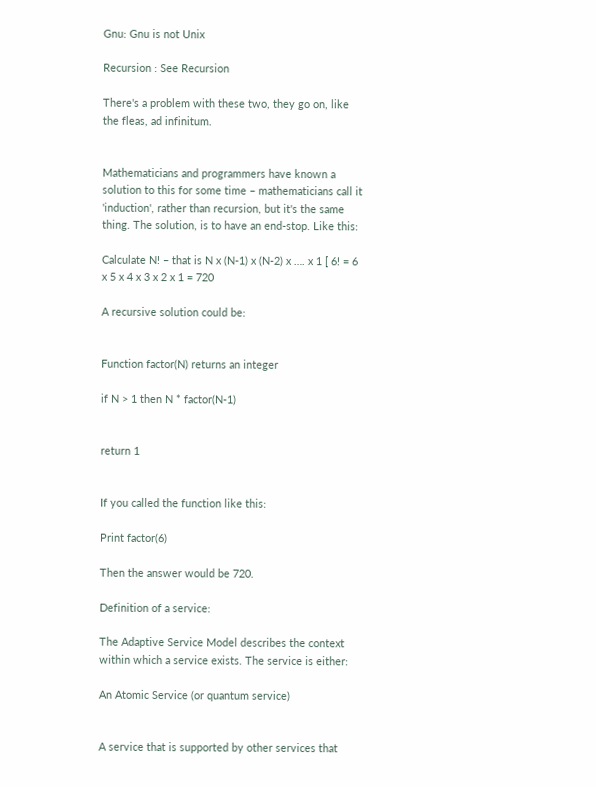Gnu: Gnu is not Unix

Recursion : See Recursion

There's a problem with these two, they go on, like the fleas, ad infinitum.


Mathematicians and programmers have known a solution to this for some time – mathematicians call it 'induction', rather than recursion, but it's the same thing. The solution, is to have an end-stop. Like this:

Calculate N! – that is N x (N-1) x (N-2) x …. x 1 [ 6! = 6 x 5 x 4 x 3 x 2 x 1 = 720

A recursive solution could be:


Function factor(N) returns an integer

if N > 1 then N * factor(N-1)


return 1


If you called the function like this:

Print factor(6)

Then the answer would be 720.

Definition of a service:

The Adaptive Service Model describes the context within which a service exists. The service is either:

An Atomic Service (or quantum service)


A service that is supported by other services that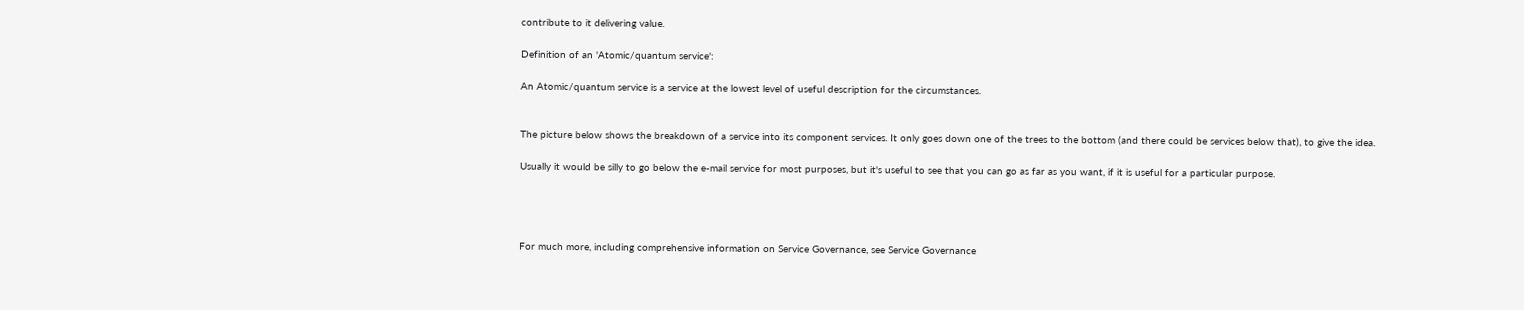contribute to it delivering value.

Definition of an 'Atomic/quantum service':

An Atomic/quantum service is a service at the lowest level of useful description for the circumstances.


The picture below shows the breakdown of a service into its component services. It only goes down one of the trees to the bottom (and there could be services below that), to give the idea.

Usually it would be silly to go below the e-mail service for most purposes, but it's useful to see that you can go as far as you want, if it is useful for a particular purpose.




For much more, including comprehensive information on Service Governance, see Service Governance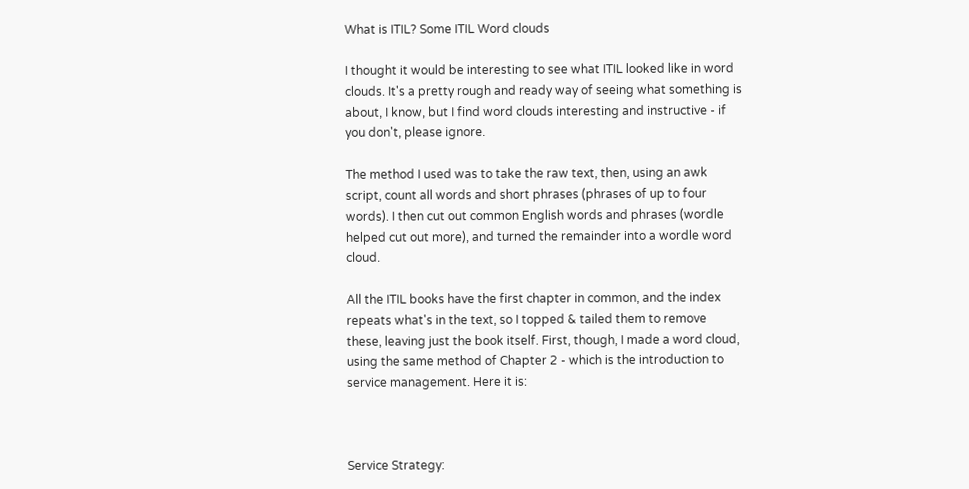What is ITIL? Some ITIL Word clouds

I thought it would be interesting to see what ITIL looked like in word clouds. It's a pretty rough and ready way of seeing what something is about, I know, but I find word clouds interesting and instructive - if you don't, please ignore.

The method I used was to take the raw text, then, using an awk script, count all words and short phrases (phrases of up to four words). I then cut out common English words and phrases (wordle helped cut out more), and turned the remainder into a wordle word cloud.

All the ITIL books have the first chapter in common, and the index repeats what's in the text, so I topped & tailed them to remove these, leaving just the book itself. First, though, I made a word cloud, using the same method of Chapter 2 - which is the introduction to service management. Here it is:



Service Strategy: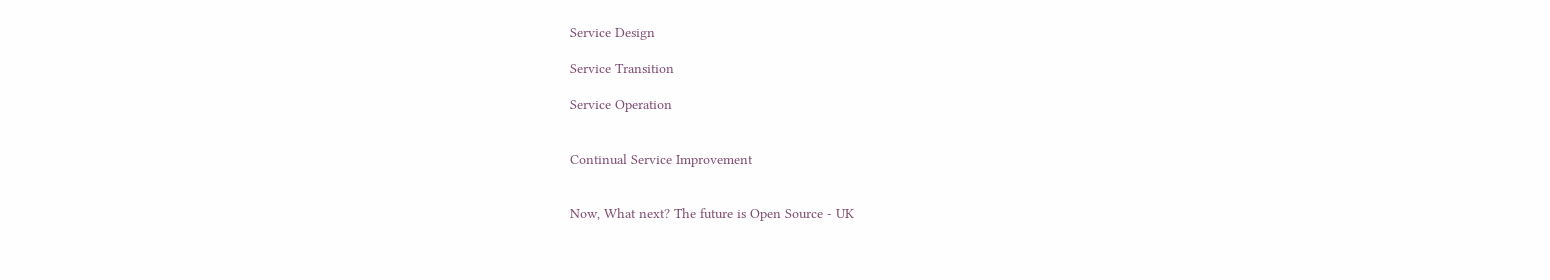Service Design

Service Transition

Service Operation


Continual Service Improvement


Now, What next? The future is Open Source - UK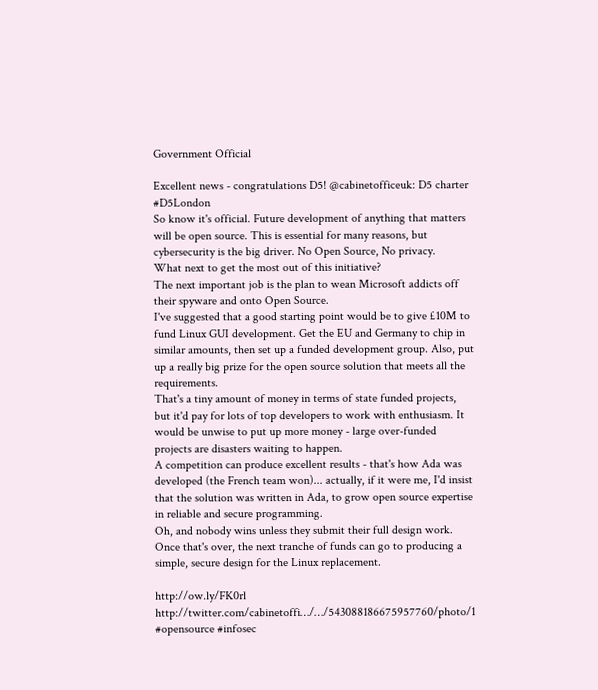Government Official

Excellent news - congratulations D5! @cabinetofficeuk: D5 charter #D5London
So know it's official. Future development of anything that matters will be open source. This is essential for many reasons, but cybersecurity is the big driver. No Open Source, No privacy.
What next to get the most out of this initiative?
The next important job is the plan to wean Microsoft addicts off their spyware and onto Open Source.
I've suggested that a good starting point would be to give £10M to fund Linux GUI development. Get the EU and Germany to chip in similar amounts, then set up a funded development group. Also, put up a really big prize for the open source solution that meets all the requirements.
That's a tiny amount of money in terms of state funded projects, but it'd pay for lots of top developers to work with enthusiasm. It would be unwise to put up more money - large over-funded projects are disasters waiting to happen.
A competition can produce excellent results - that's how Ada was developed (the French team won)... actually, if it were me, I'd insist that the solution was written in Ada, to grow open source expertise in reliable and secure programming.
Oh, and nobody wins unless they submit their full design work.
Once that's over, the next tranche of funds can go to producing a simple, secure design for the Linux replacement.

http://ow.ly/FK0rl http://twitter.com/cabinetoffi…/…/543088186675957760/photo/1 #opensource #infosec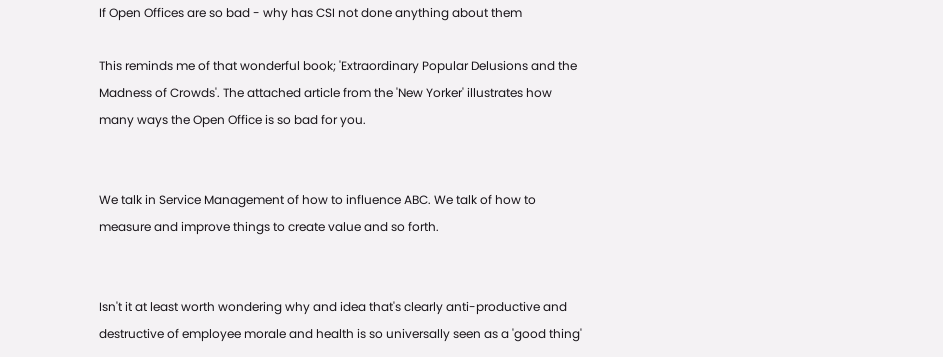If Open Offices are so bad - why has CSI not done anything about them

This reminds me of that wonderful book; 'Extraordinary Popular Delusions and the Madness of Crowds'. The attached article from the 'New Yorker' illustrates how many ways the Open Office is so bad for you.


We talk in Service Management of how to influence ABC. We talk of how to measure and improve things to create value and so forth.


Isn't it at least worth wondering why and idea that's clearly anti-productive and destructive of employee morale and health is so universally seen as a 'good thing'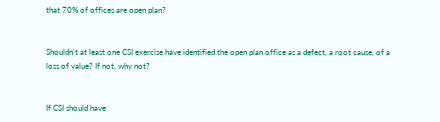that 70% of offices are open plan?


Shouldn't at least one CSI exercise have identified the open plan office as a defect, a root cause, of a loss of value? If not, why not?


If CSI should have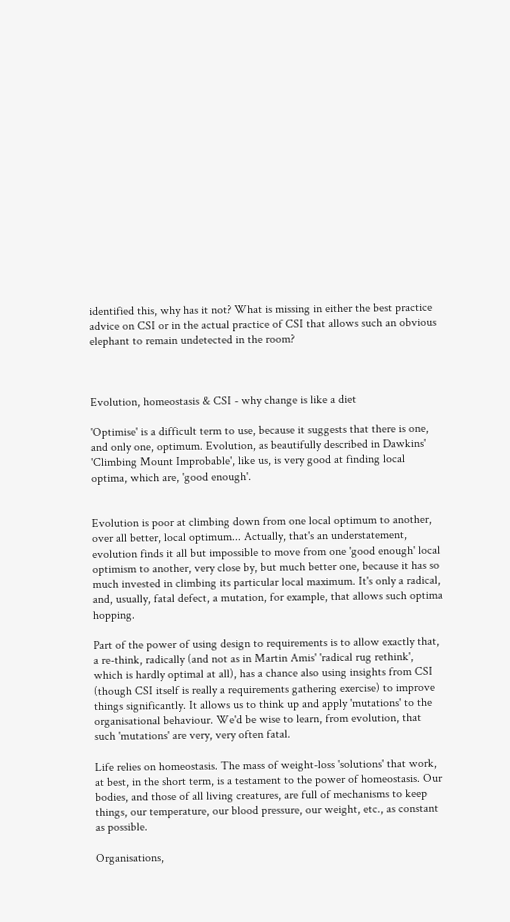identified this, why has it not? What is missing in either the best practice advice on CSI or in the actual practice of CSI that allows such an obvious elephant to remain undetected in the room?



Evolution, homeostasis & CSI - why change is like a diet

'Optimise' is a difficult term to use, because it suggests that there is one, and only one, optimum. Evolution, as beautifully described in Dawkins' 'Climbing Mount Improbable', like us, is very good at finding local optima, which are, 'good enough'.


Evolution is poor at climbing down from one local optimum to another, over all better, local optimum... Actually, that's an understatement, evolution finds it all but impossible to move from one 'good enough' local optimism to another, very close by, but much better one, because it has so much invested in climbing its particular local maximum. It's only a radical, and, usually, fatal defect, a mutation, for example, that allows such optima hopping.

Part of the power of using design to requirements is to allow exactly that, a re-think, radically (and not as in Martin Amis' 'radical rug rethink', which is hardly optimal at all), has a chance also using insights from CSI (though CSI itself is really a requirements gathering exercise) to improve things significantly. It allows us to think up and apply 'mutations' to the organisational behaviour. We'd be wise to learn, from evolution, that such 'mutations' are very, very often fatal.

Life relies on homeostasis. The mass of weight-loss 'solutions' that work, at best, in the short term, is a testament to the power of homeostasis. Our bodies, and those of all living creatures, are full of mechanisms to keep things, our temperature, our blood pressure, our weight, etc., as constant as possible.

Organisations,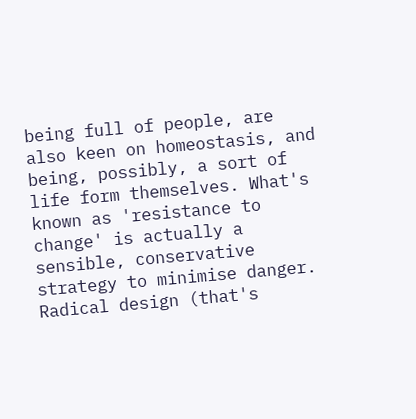being full of people, are also keen on homeostasis, and being, possibly, a sort of life form themselves. What's known as 'resistance to change' is actually a sensible, conservative strategy to minimise danger. Radical design (that's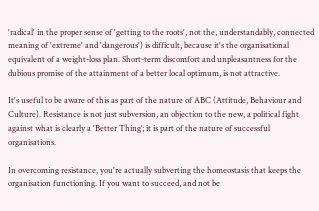'radical' in the proper sense of 'getting to the roots', not the, understandably, connected meaning of 'extreme' and 'dangerous') is difficult, because it's the organisational equivalent of a weight-loss plan. Short-term discomfort and unpleasantness for the dubious promise of the attainment of a better local optimum, is not attractive.

It's useful to be aware of this as part of the nature of ABC (Attitude, Behaviour and Culture). Resistance is not just subversion, an objection to the new, a political fight against what is clearly a 'Better Thing’; it is part of the nature of successful organisations.

In overcoming resistance, you're actually subverting the homeostasis that keeps the organisation functioning. If you want to succeed, and not be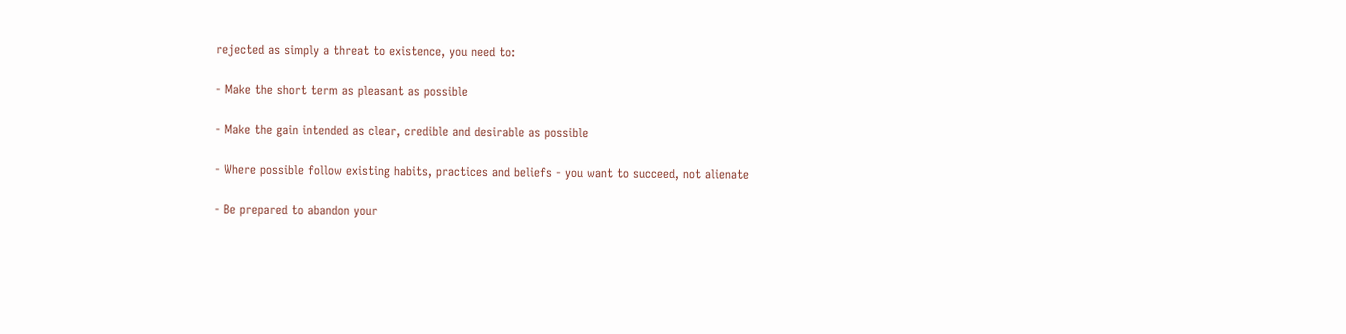rejected as simply a threat to existence, you need to:

- Make the short term as pleasant as possible

- Make the gain intended as clear, credible and desirable as possible

- Where possible follow existing habits, practices and beliefs - you want to succeed, not alienate

- Be prepared to abandon your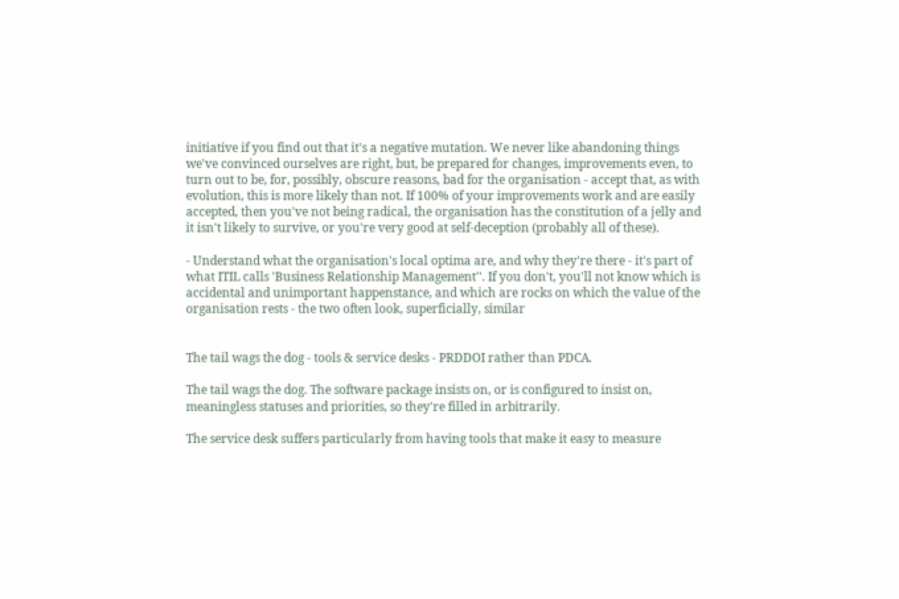initiative if you find out that it's a negative mutation. We never like abandoning things we've convinced ourselves are right, but, be prepared for changes, improvements even, to turn out to be, for, possibly, obscure reasons, bad for the organisation - accept that, as with evolution, this is more likely than not. If 100% of your improvements work and are easily accepted, then you've not being radical, the organisation has the constitution of a jelly and it isn't likely to survive, or you're very good at self-deception (probably all of these).

- Understand what the organisation's local optima are, and why they're there - it's part of what ITIL calls 'Business Relationship Management''. If you don't, you'll not know which is accidental and unimportant happenstance, and which are rocks on which the value of the organisation rests - the two often look, superficially, similar


The tail wags the dog - tools & service desks - PRDDOI rather than PDCA.

The tail wags the dog. The software package insists on, or is configured to insist on, meaningless statuses and priorities, so they're filled in arbitrarily.

The service desk suffers particularly from having tools that make it easy to measure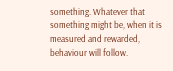something. Whatever that something might be, when it is measured and rewarded, behaviour will follow.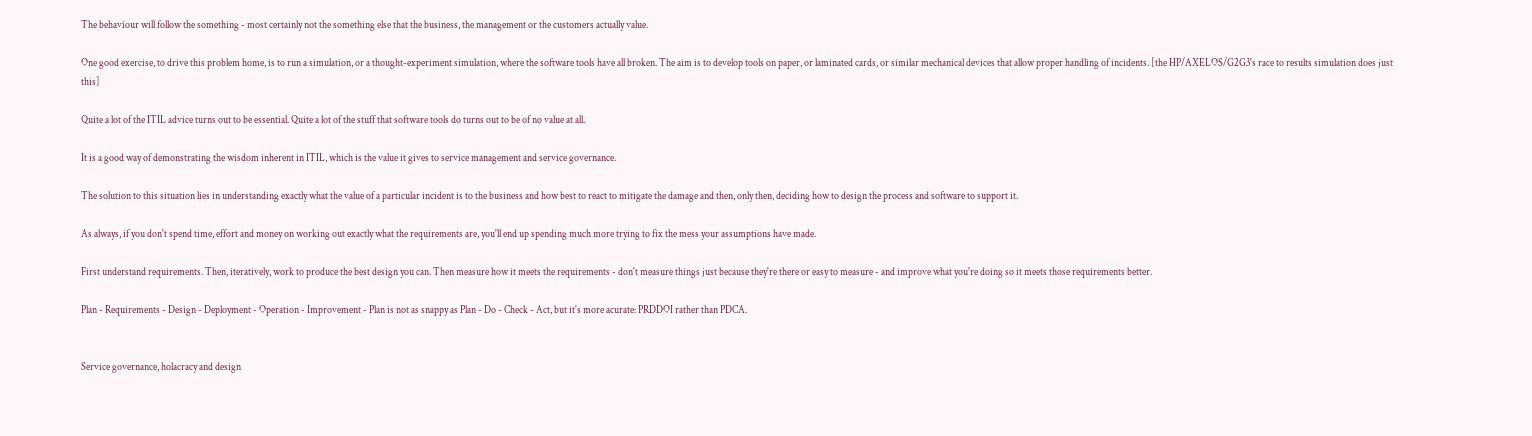The behaviour will follow the something - most certainly not the something else that the business, the management or the customers actually value.

One good exercise, to drive this problem home, is to run a simulation, or a thought-experiment simulation, where the software tools have all broken. The aim is to develop tools on paper, or laminated cards, or similar mechanical devices that allow proper handling of incidents. [the HP/AXELOS/G2G3's race to results simulation does just this]

Quite a lot of the ITIL advice turns out to be essential. Quite a lot of the stuff that software tools do turns out to be of no value at all.

It is a good way of demonstrating the wisdom inherent in ITIL, which is the value it gives to service management and service governance.

The solution to this situation lies in understanding exactly what the value of a particular incident is to the business and how best to react to mitigate the damage and then, only then, deciding how to design the process and software to support it.

As always, if you don't spend time, effort and money on working out exactly what the requirements are, you'll end up spending much more trying to fix the mess your assumptions have made.

First understand requirements. Then, iteratively, work to produce the best design you can. Then measure how it meets the requirements - don't measure things just because they're there or easy to measure - and improve what you're doing so it meets those requirements better.

Plan - Requirements - Design - Deployment - Operation - Improvement - Plan is not as snappy as Plan - Do - Check - Act, but it's more acurate: PRDDOI rather than PDCA.


Service governance, holacracy and design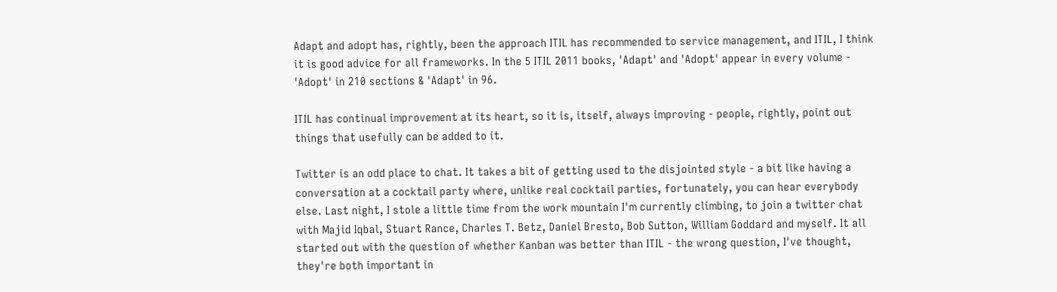Adapt and adopt has, rightly, been the approach ITIL has recommended to service management, and ITIL, I think it is good advice for all frameworks. In the 5 ITIL 2011 books, 'Adapt' and 'Adopt' appear in every volume - 'Adopt' in 210 sections & 'Adapt' in 96.

ITIL has continual improvement at its heart, so it is, itself, always improving - people, rightly, point out things that usefully can be added to it.

Twitter is an odd place to chat. It takes a bit of getting used to the disjointed style - a bit like having a conversation at a cocktail party where, unlike real cocktail parties, fortunately, you can hear everybody else. Last night, I stole a little time from the work mountain I'm currently climbing, to join a twitter chat with Majid Iqbal, Stuart Rance, Charles T. Betz, Daniel Bresto, Bob Sutton, William Goddard and myself. It all started out with the question of whether Kanban was better than ITIL - the wrong question, I've thought, they're both important in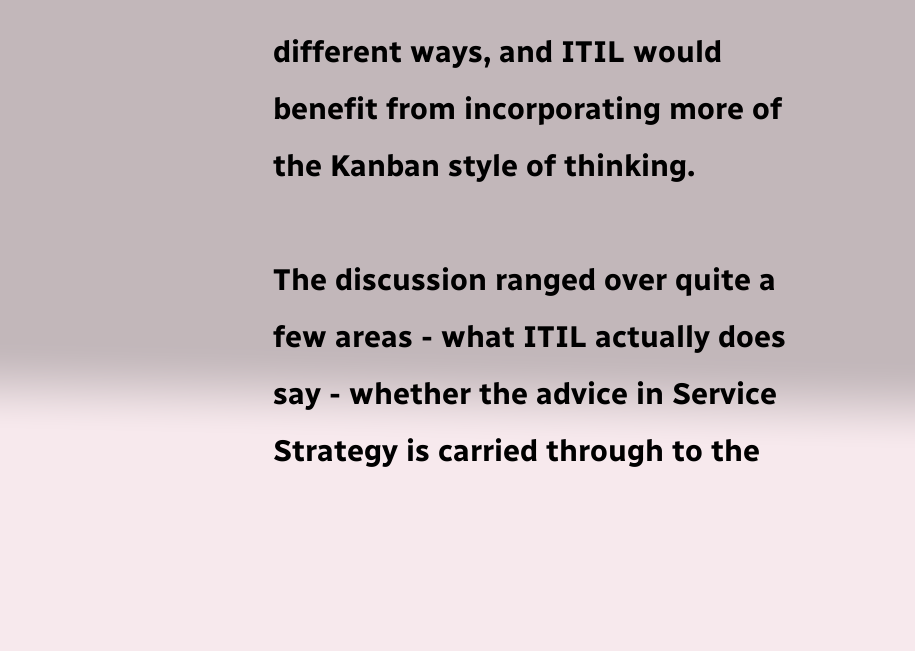different ways, and ITIL would benefit from incorporating more of the Kanban style of thinking.

The discussion ranged over quite a few areas - what ITIL actually does say - whether the advice in Service Strategy is carried through to the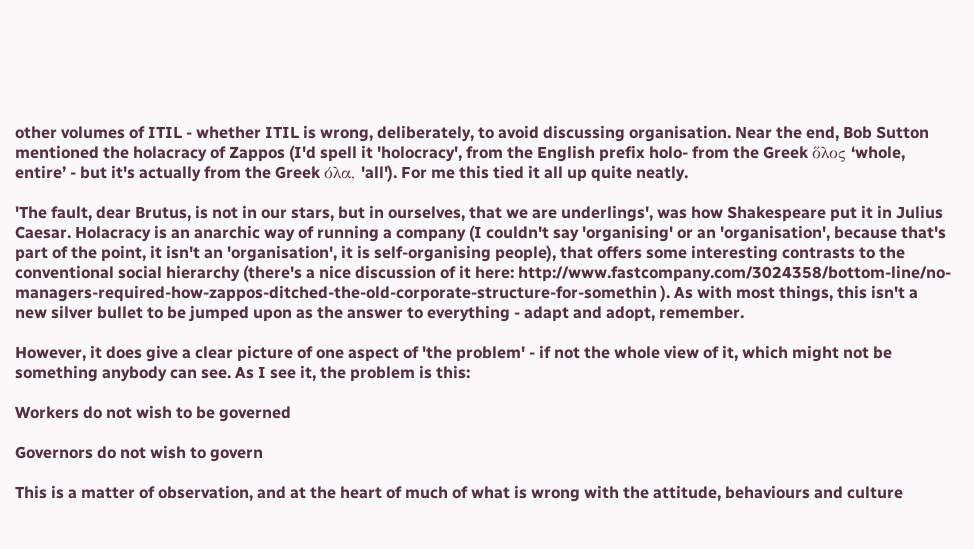other volumes of ITIL - whether ITIL is wrong, deliberately, to avoid discussing organisation. Near the end, Bob Sutton mentioned the holacracy of Zappos (I'd spell it 'holocracy', from the English prefix holo- from the Greek ὅλος ‘whole, entire’ - but it's actually from the Greek όλα, 'all'). For me this tied it all up quite neatly.

'The fault, dear Brutus, is not in our stars, but in ourselves, that we are underlings', was how Shakespeare put it in Julius Caesar. Holacracy is an anarchic way of running a company (I couldn't say 'organising' or an 'organisation', because that's part of the point, it isn't an 'organisation', it is self-organising people), that offers some interesting contrasts to the conventional social hierarchy (there's a nice discussion of it here: http://www.fastcompany.com/3024358/bottom-line/no-managers-required-how-zappos-ditched-the-old-corporate-structure-for-somethin ). As with most things, this isn't a new silver bullet to be jumped upon as the answer to everything - adapt and adopt, remember.

However, it does give a clear picture of one aspect of 'the problem' - if not the whole view of it, which might not be something anybody can see. As I see it, the problem is this:

Workers do not wish to be governed

Governors do not wish to govern

This is a matter of observation, and at the heart of much of what is wrong with the attitude, behaviours and culture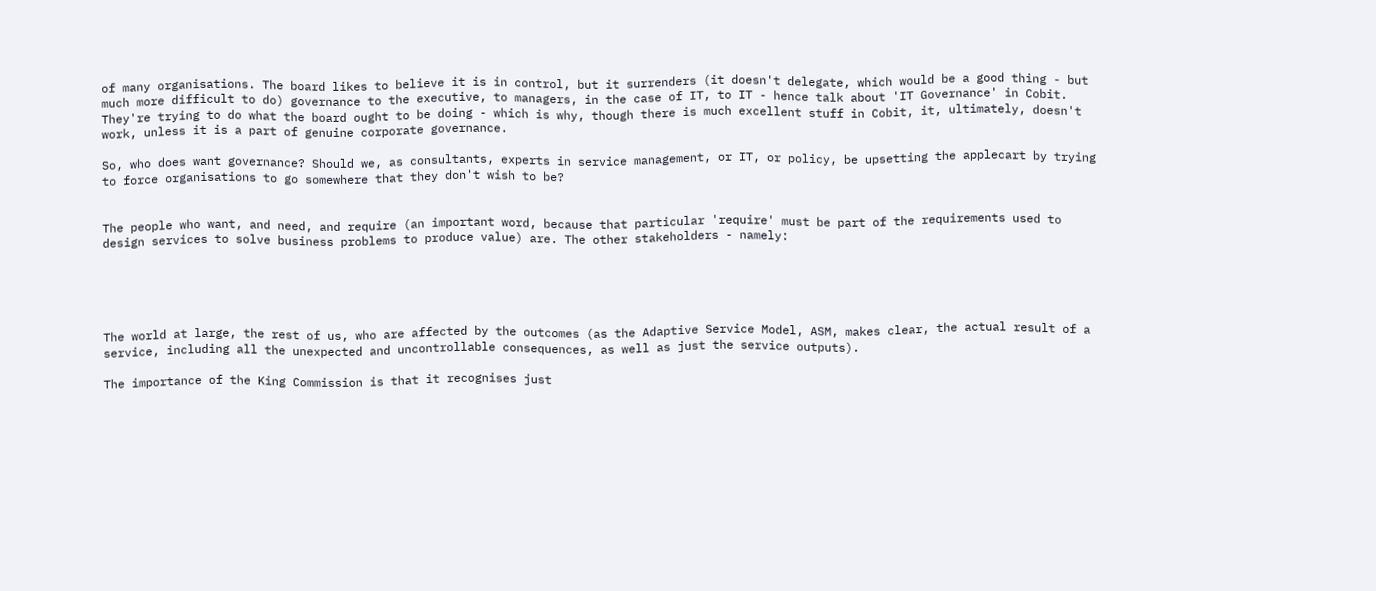of many organisations. The board likes to believe it is in control, but it surrenders (it doesn't delegate, which would be a good thing - but much more difficult to do) governance to the executive, to managers, in the case of IT, to IT - hence talk about 'IT Governance' in Cobit. They're trying to do what the board ought to be doing - which is why, though there is much excellent stuff in Cobit, it, ultimately, doesn't work, unless it is a part of genuine corporate governance.

So, who does want governance? Should we, as consultants, experts in service management, or IT, or policy, be upsetting the applecart by trying to force organisations to go somewhere that they don't wish to be?


The people who want, and need, and require (an important word, because that particular 'require' must be part of the requirements used to design services to solve business problems to produce value) are. The other stakeholders - namely:





The world at large, the rest of us, who are affected by the outcomes (as the Adaptive Service Model, ASM, makes clear, the actual result of a service, including all the unexpected and uncontrollable consequences, as well as just the service outputs).

The importance of the King Commission is that it recognises just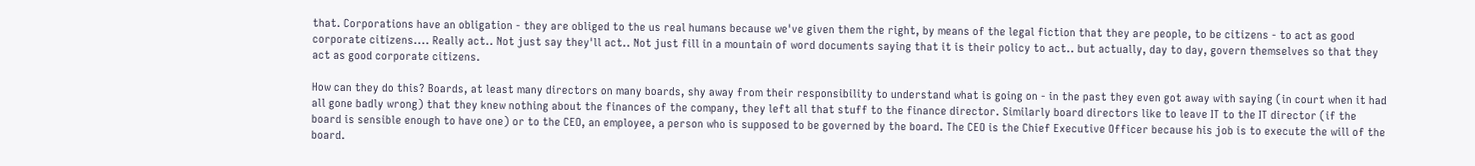that. Corporations have an obligation - they are obliged to the us real humans because we've given them the right, by means of the legal fiction that they are people, to be citizens - to act as good corporate citizens.... Really act.. Not just say they'll act.. Not just fill in a mountain of word documents saying that it is their policy to act.. but actually, day to day, govern themselves so that they act as good corporate citizens.

How can they do this? Boards, at least many directors on many boards, shy away from their responsibility to understand what is going on - in the past they even got away with saying (in court when it had all gone badly wrong) that they knew nothing about the finances of the company, they left all that stuff to the finance director. Similarly board directors like to leave IT to the IT director (if the board is sensible enough to have one) or to the CEO, an employee, a person who is supposed to be governed by the board. The CEO is the Chief Executive Officer because his job is to execute the will of the board.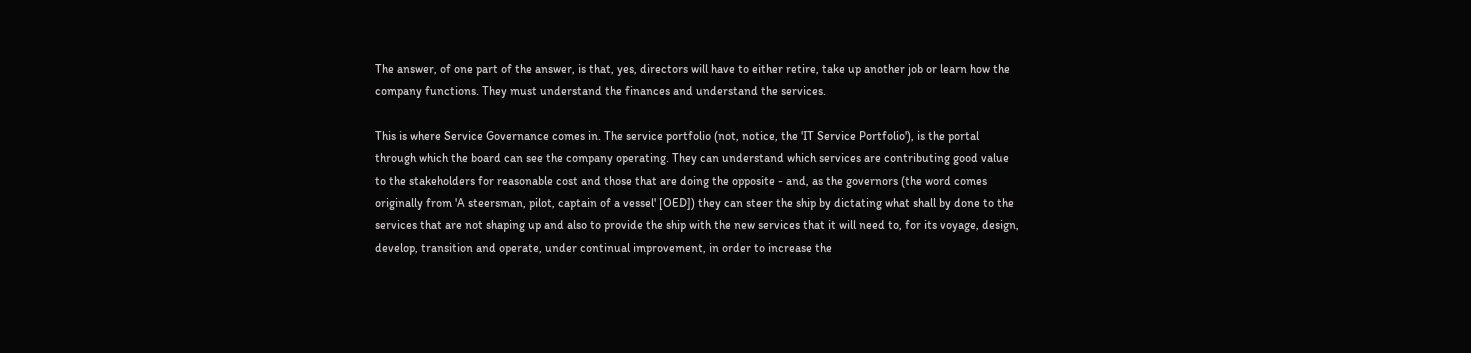The answer, of one part of the answer, is that, yes, directors will have to either retire, take up another job or learn how the company functions. They must understand the finances and understand the services.

This is where Service Governance comes in. The service portfolio (not, notice, the 'IT Service Portfolio'), is the portal through which the board can see the company operating. They can understand which services are contributing good value to the stakeholders for reasonable cost and those that are doing the opposite - and, as the governors (the word comes originally from 'A steersman, pilot, captain of a vessel' [OED]) they can steer the ship by dictating what shall by done to the services that are not shaping up and also to provide the ship with the new services that it will need to, for its voyage, design, develop, transition and operate, under continual improvement, in order to increase the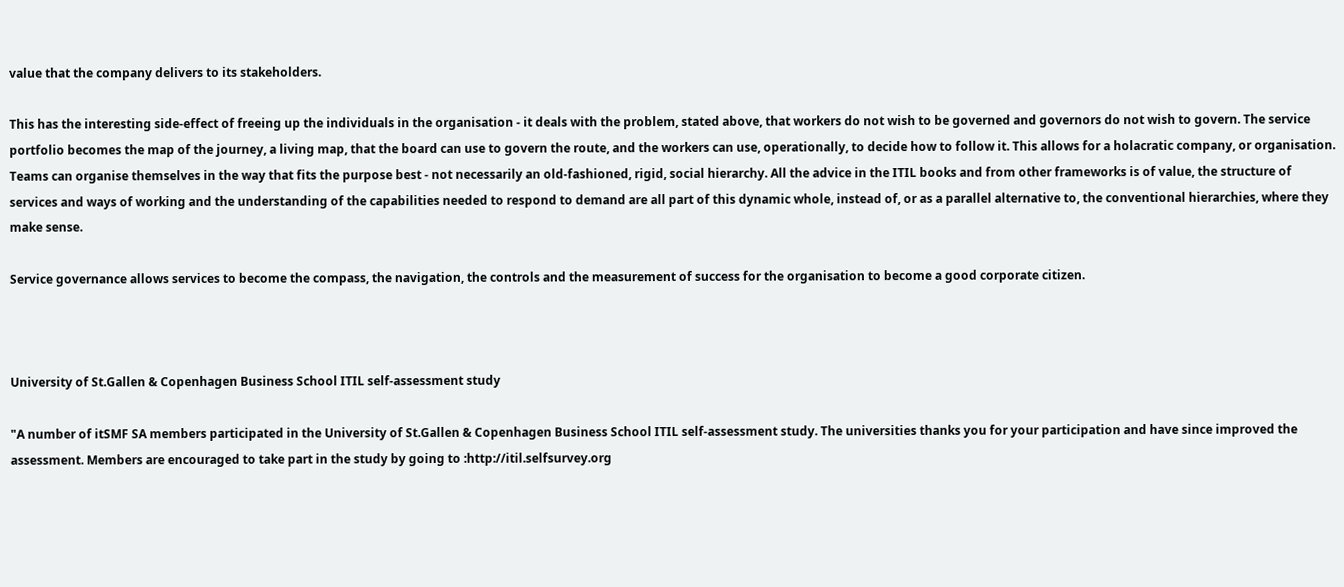value that the company delivers to its stakeholders.

This has the interesting side-effect of freeing up the individuals in the organisation - it deals with the problem, stated above, that workers do not wish to be governed and governors do not wish to govern. The service portfolio becomes the map of the journey, a living map, that the board can use to govern the route, and the workers can use, operationally, to decide how to follow it. This allows for a holacratic company, or organisation. Teams can organise themselves in the way that fits the purpose best - not necessarily an old-fashioned, rigid, social hierarchy. All the advice in the ITIL books and from other frameworks is of value, the structure of services and ways of working and the understanding of the capabilities needed to respond to demand are all part of this dynamic whole, instead of, or as a parallel alternative to, the conventional hierarchies, where they make sense.

Service governance allows services to become the compass, the navigation, the controls and the measurement of success for the organisation to become a good corporate citizen.



University of St.Gallen & Copenhagen Business School ITIL self-assessment study

"A number of itSMF SA members participated in the University of St.Gallen & Copenhagen Business School ITIL self-assessment study. The universities thanks you for your participation and have since improved the assessment. Members are encouraged to take part in the study by going to :http://itil.selfsurvey.org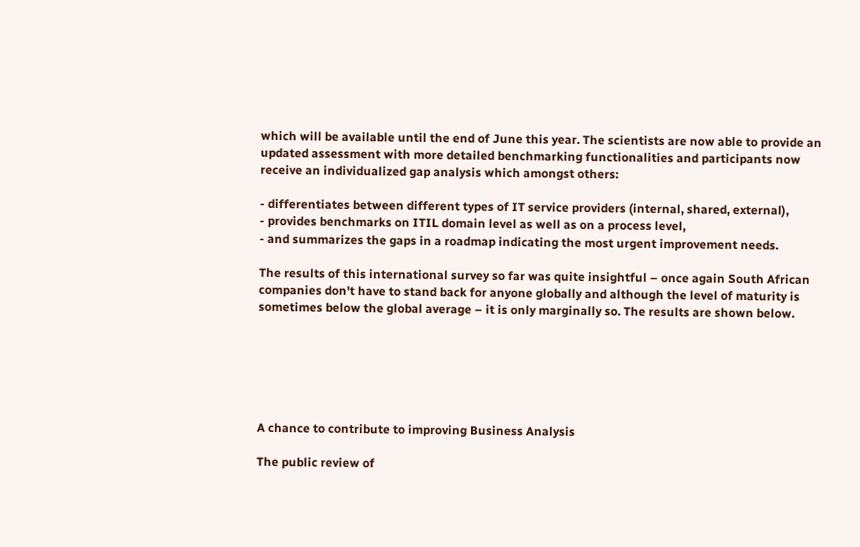which will be available until the end of June this year. The scientists are now able to provide an updated assessment with more detailed benchmarking functionalities and participants now receive an individualized gap analysis which amongst others:

- differentiates between different types of IT service providers (internal, shared, external),
- provides benchmarks on ITIL domain level as well as on a process level,
- and summarizes the gaps in a roadmap indicating the most urgent improvement needs.

The results of this international survey so far was quite insightful – once again South African companies don't have to stand back for anyone globally and although the level of maturity is sometimes below the global average – it is only marginally so. The results are shown below.






A chance to contribute to improving Business Analysis

The public review of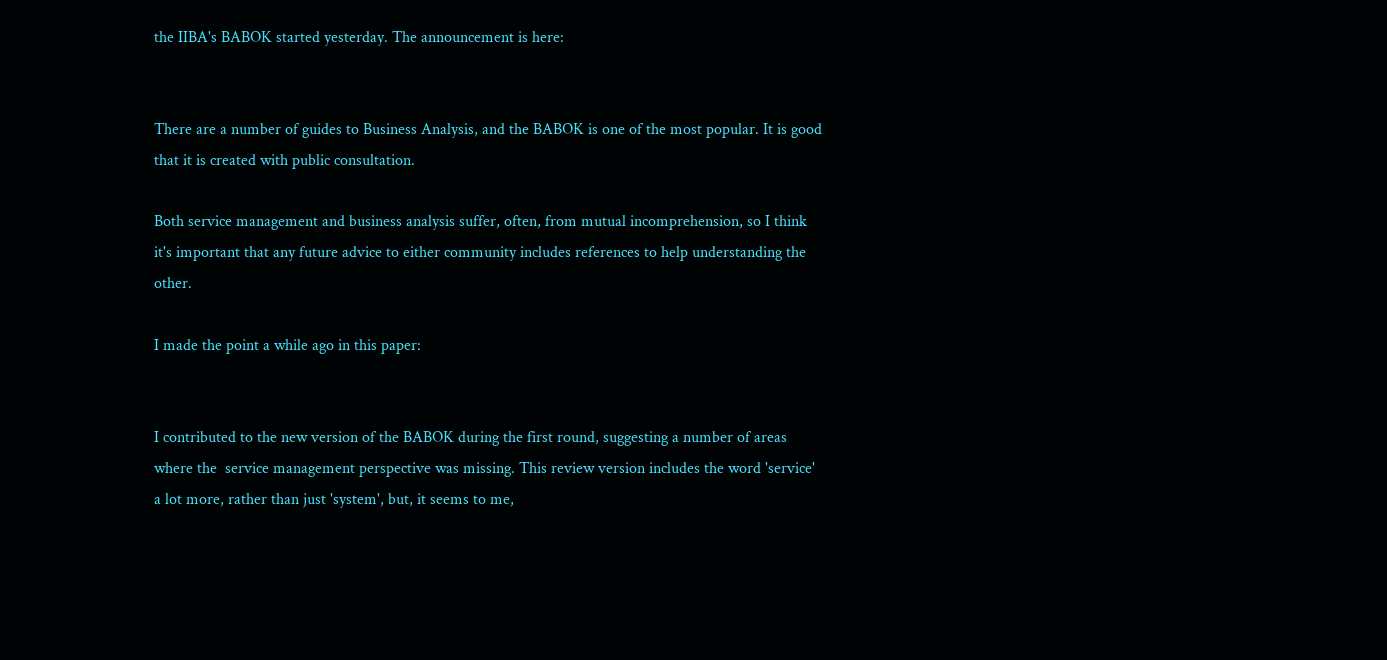the IIBA's BABOK started yesterday. The announcement is here:


There are a number of guides to Business Analysis, and the BABOK is one of the most popular. It is good that it is created with public consultation.

Both service management and business analysis suffer, often, from mutual incomprehension, so I think it's important that any future advice to either community includes references to help understanding the other.

I made the point a while ago in this paper:


I contributed to the new version of the BABOK during the first round, suggesting a number of areas where the  service management perspective was missing. This review version includes the word 'service' a lot more, rather than just 'system', but, it seems to me,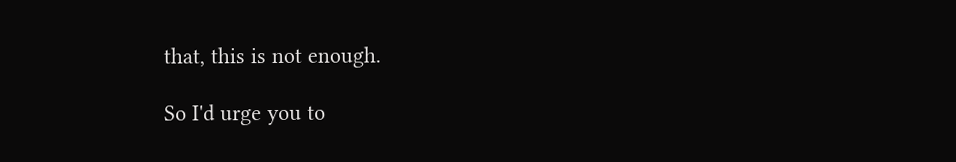that, this is not enough.

So I'd urge you to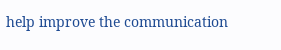help improve the communication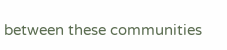between these communities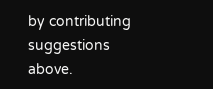by contributing suggestions above.